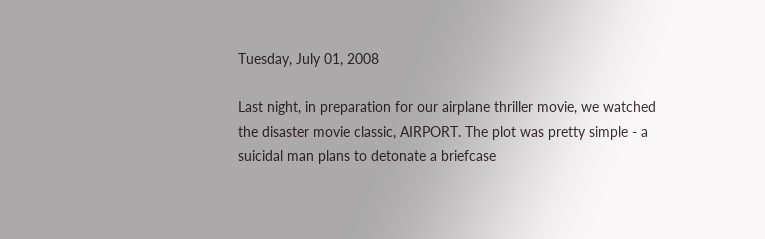Tuesday, July 01, 2008

Last night, in preparation for our airplane thriller movie, we watched the disaster movie classic, AIRPORT. The plot was pretty simple - a suicidal man plans to detonate a briefcase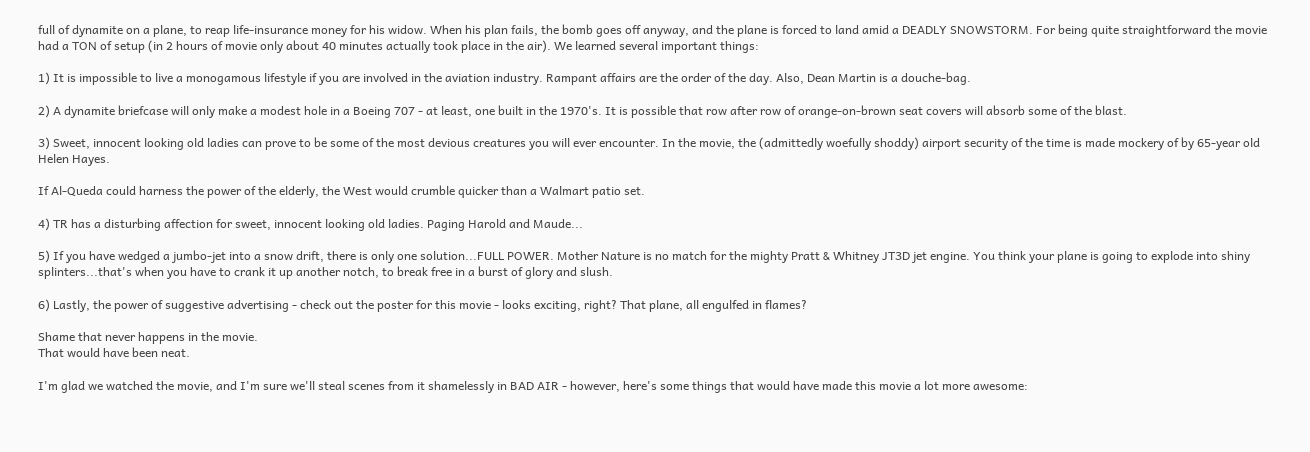full of dynamite on a plane, to reap life-insurance money for his widow. When his plan fails, the bomb goes off anyway, and the plane is forced to land amid a DEADLY SNOWSTORM. For being quite straightforward the movie had a TON of setup (in 2 hours of movie only about 40 minutes actually took place in the air). We learned several important things:

1) It is impossible to live a monogamous lifestyle if you are involved in the aviation industry. Rampant affairs are the order of the day. Also, Dean Martin is a douche-bag.

2) A dynamite briefcase will only make a modest hole in a Boeing 707 - at least, one built in the 1970's. It is possible that row after row of orange-on-brown seat covers will absorb some of the blast.

3) Sweet, innocent looking old ladies can prove to be some of the most devious creatures you will ever encounter. In the movie, the (admittedly woefully shoddy) airport security of the time is made mockery of by 65-year old Helen Hayes.

If Al-Queda could harness the power of the elderly, the West would crumble quicker than a Walmart patio set.

4) TR has a disturbing affection for sweet, innocent looking old ladies. Paging Harold and Maude...

5) If you have wedged a jumbo-jet into a snow drift, there is only one solution...FULL POWER. Mother Nature is no match for the mighty Pratt & Whitney JT3D jet engine. You think your plane is going to explode into shiny splinters...that's when you have to crank it up another notch, to break free in a burst of glory and slush.

6) Lastly, the power of suggestive advertising - check out the poster for this movie - looks exciting, right? That plane, all engulfed in flames?

Shame that never happens in the movie.
That would have been neat.

I'm glad we watched the movie, and I'm sure we'll steal scenes from it shamelessly in BAD AIR - however, here's some things that would have made this movie a lot more awesome: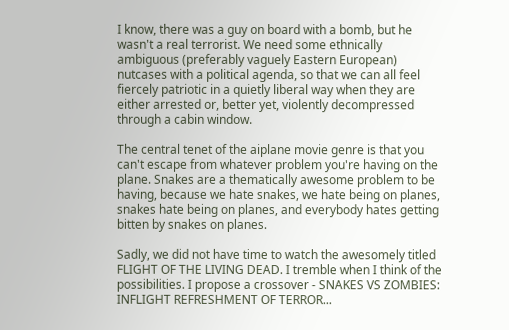I know, there was a guy on board with a bomb, but he wasn't a real terrorist. We need some ethnically ambiguous (preferably vaguely Eastern European) nutcases with a political agenda, so that we can all feel fiercely patriotic in a quietly liberal way when they are either arrested or, better yet, violently decompressed through a cabin window.

The central tenet of the aiplane movie genre is that you can't escape from whatever problem you're having on the plane. Snakes are a thematically awesome problem to be having, because we hate snakes, we hate being on planes, snakes hate being on planes, and everybody hates getting bitten by snakes on planes.

Sadly, we did not have time to watch the awesomely titled FLIGHT OF THE LIVING DEAD. I tremble when I think of the possibilities. I propose a crossover - SNAKES VS ZOMBIES: INFLIGHT REFRESHMENT OF TERROR...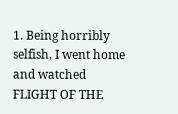1. Being horribly selfish, I went home and watched FLIGHT OF THE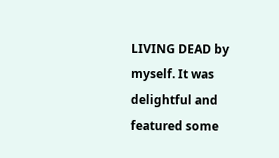LIVING DEAD by myself. It was delightful and featured some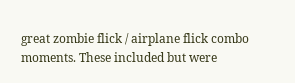great zombie flick / airplane flick combo moments. These included but were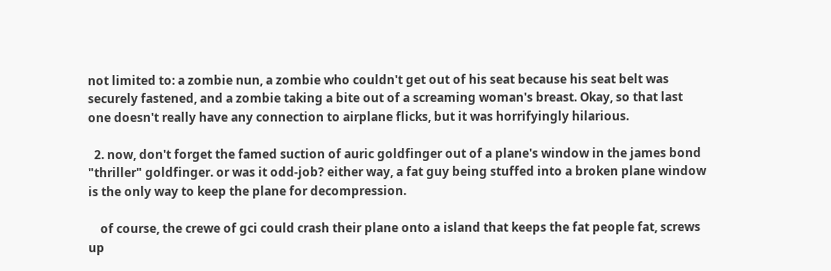not limited to: a zombie nun, a zombie who couldn't get out of his seat because his seat belt was securely fastened, and a zombie taking a bite out of a screaming woman's breast. Okay, so that last one doesn't really have any connection to airplane flicks, but it was horrifyingly hilarious.

  2. now, don't forget the famed suction of auric goldfinger out of a plane's window in the james bond "thriller" goldfinger. or was it odd-job? either way, a fat guy being stuffed into a broken plane window is the only way to keep the plane for decompression.

    of course, the crewe of gci could crash their plane onto a island that keeps the fat people fat, screws up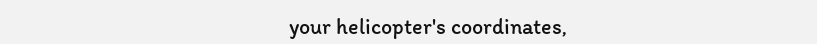your helicopter's coordinates,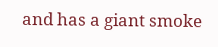and has a giant smoke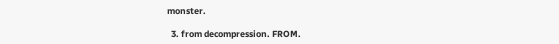monster.

  3. from decompression. FROM.